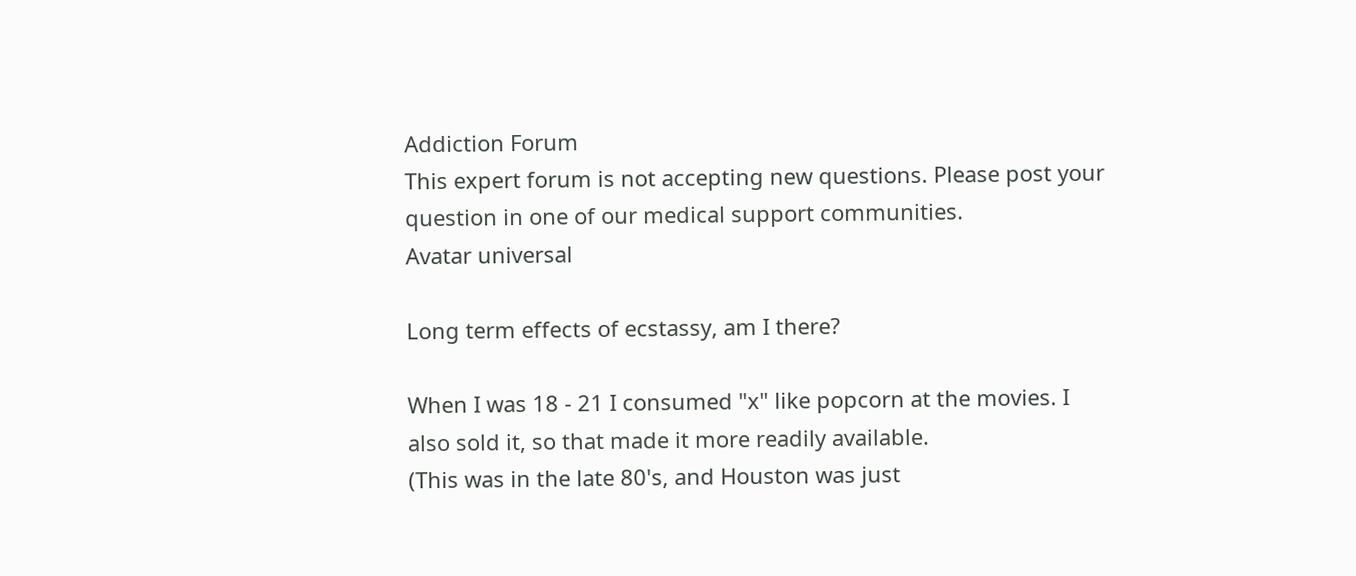Addiction Forum
This expert forum is not accepting new questions. Please post your question in one of our medical support communities.
Avatar universal

Long term effects of ecstassy, am I there?

When I was 18 - 21 I consumed "x" like popcorn at the movies. I also sold it, so that made it more readily available.
(This was in the late 80's, and Houston was just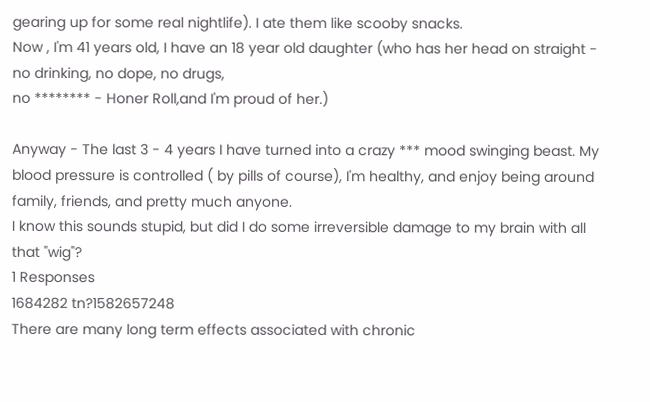gearing up for some real nightlife). I ate them like scooby snacks.
Now , I'm 41 years old, I have an 18 year old daughter (who has her head on straight - no drinking, no dope, no drugs,
no ******** - Honer Roll,and I'm proud of her.)

Anyway - The last 3 - 4 years I have turned into a crazy *** mood swinging beast. My blood pressure is controlled ( by pills of course), I'm healthy, and enjoy being around family, friends, and pretty much anyone.
I know this sounds stupid, but did I do some irreversible damage to my brain with all  that "wig"?
1 Responses
1684282 tn?1582657248
There are many long term effects associated with chronic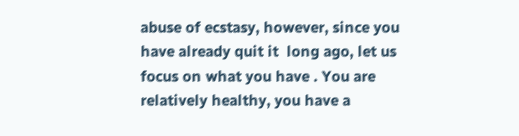abuse of ecstasy, however, since you have already quit it  long ago, let us focus on what you have . You are relatively healthy, you have a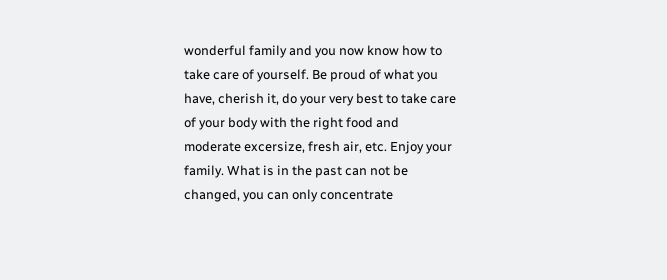wonderful family and you now know how to take care of yourself. Be proud of what you have, cherish it, do your very best to take care of your body with the right food and moderate excersize, fresh air, etc. Enjoy your family. What is in the past can not be changed, you can only concentrate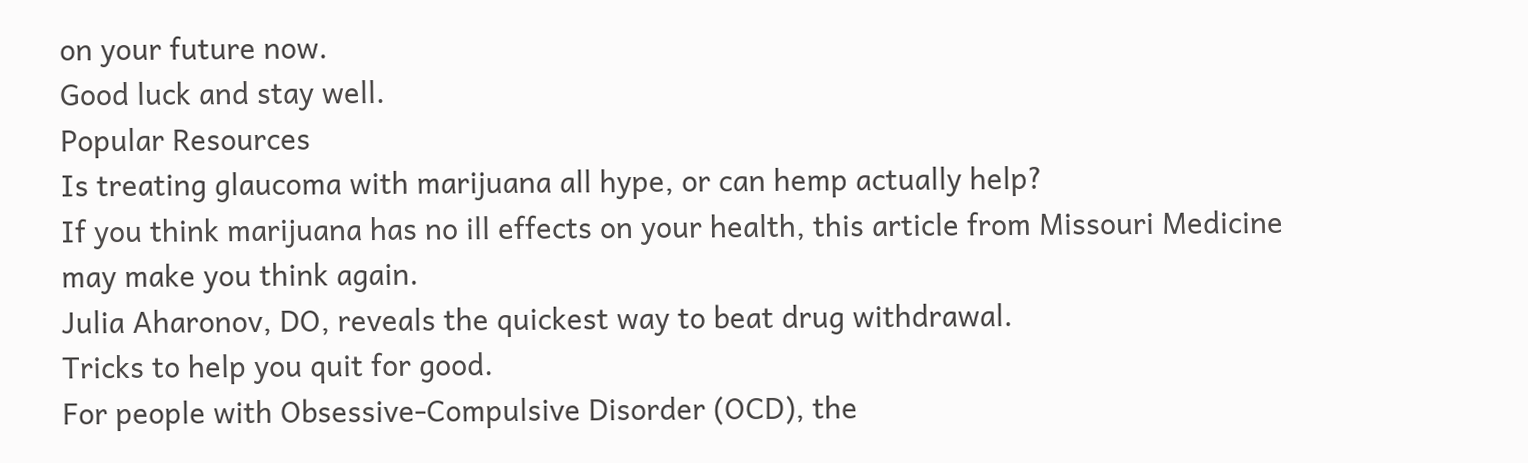on your future now.
Good luck and stay well.
Popular Resources
Is treating glaucoma with marijuana all hype, or can hemp actually help?
If you think marijuana has no ill effects on your health, this article from Missouri Medicine may make you think again.
Julia Aharonov, DO, reveals the quickest way to beat drug withdrawal.
Tricks to help you quit for good.
For people with Obsessive-Compulsive Disorder (OCD), the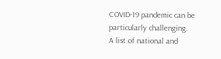COVID-19 pandemic can be particularly challenging.
A list of national and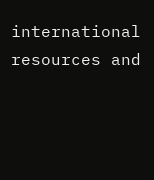international resources and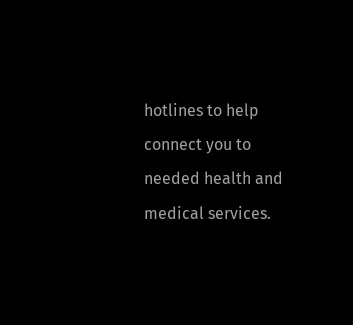hotlines to help connect you to needed health and medical services.